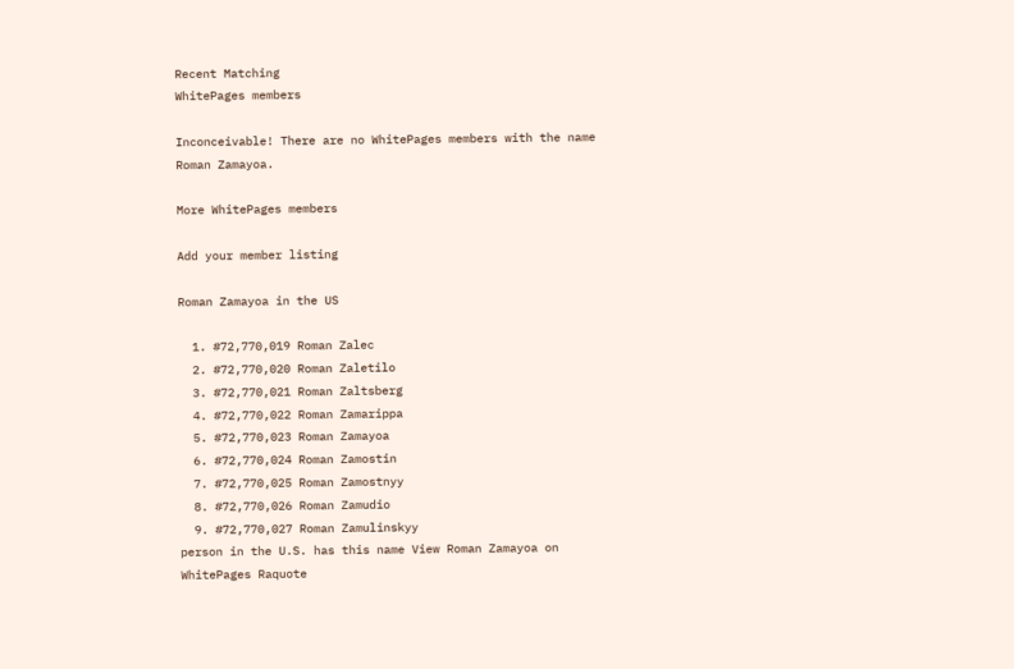Recent Matching
WhitePages members

Inconceivable! There are no WhitePages members with the name Roman Zamayoa.

More WhitePages members

Add your member listing

Roman Zamayoa in the US

  1. #72,770,019 Roman Zalec
  2. #72,770,020 Roman Zaletilo
  3. #72,770,021 Roman Zaltsberg
  4. #72,770,022 Roman Zamarippa
  5. #72,770,023 Roman Zamayoa
  6. #72,770,024 Roman Zamostin
  7. #72,770,025 Roman Zamostnyy
  8. #72,770,026 Roman Zamudio
  9. #72,770,027 Roman Zamulinskyy
person in the U.S. has this name View Roman Zamayoa on WhitePages Raquote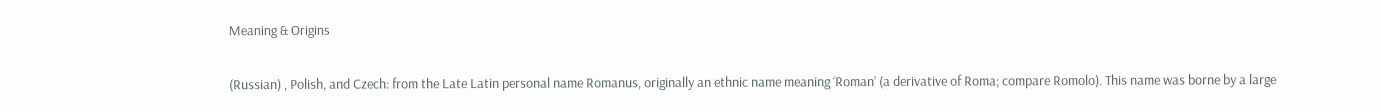Meaning & Origins

(Russian) , Polish, and Czech: from the Late Latin personal name Romanus, originally an ethnic name meaning ‘Roman’ (a derivative of Roma; compare Romolo). This name was borne by a large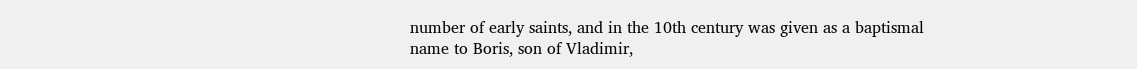number of early saints, and in the 10th century was given as a baptismal name to Boris, son of Vladimir,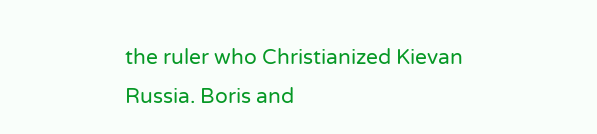the ruler who Christianized Kievan Russia. Boris and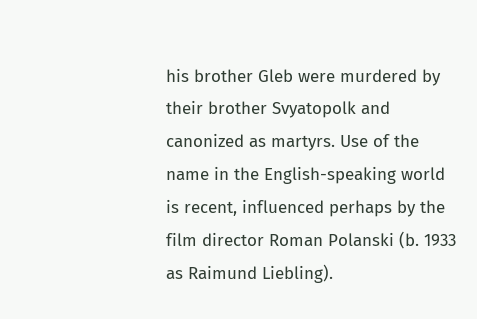his brother Gleb were murdered by their brother Svyatopolk and canonized as martyrs. Use of the name in the English-speaking world is recent, influenced perhaps by the film director Roman Polanski (b. 1933 as Raimund Liebling).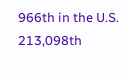966th in the U.S.
213,098th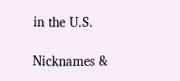in the U.S.

Nicknames &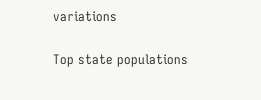variations

Top state populations